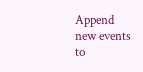Append new events to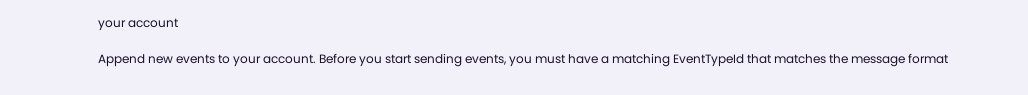your account

Append new events to your account. Before you start sending events, you must have a matching EventTypeId that matches the message format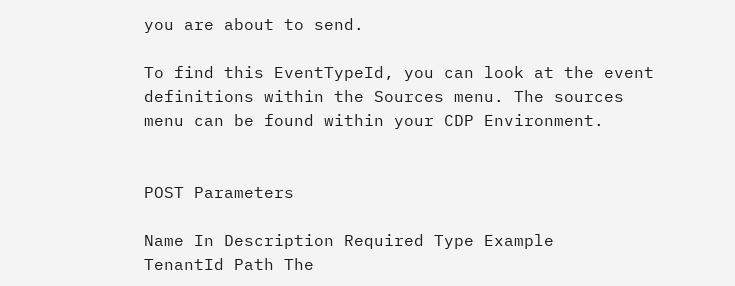you are about to send.

To find this EventTypeId, you can look at the event definitions within the Sources menu. The sources menu can be found within your CDP Environment.


POST Parameters

Name In Description Required Type Example
TenantId Path The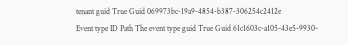tenant guid True Guid 069973bc-19a9-4854-b387-306254c2412e
Event type ID Path The event type guid True Guid 61c1603c-a105-43e5-9930-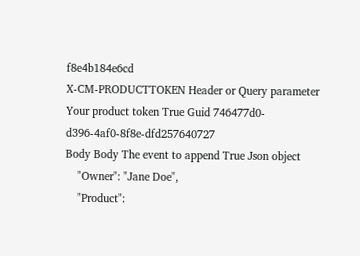f8e4b184e6cd
X-CM-PRODUCTTOKEN Header or Query parameter Your product token True Guid 746477d0-d396-4af0-8f8e-dfd257640727
Body Body The event to append True Json object
    "Owner": "Jane Doe",
    "Product":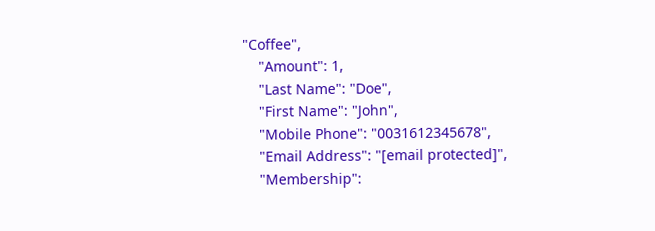"Coffee",
    "Amount": 1,
    "Last Name": "Doe",
    "First Name": "John",
    "Mobile Phone": "0031612345678",
    "Email Address": "[email protected]",
    "Membership":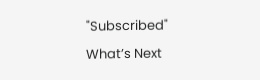"Subscribed"

What’s Next